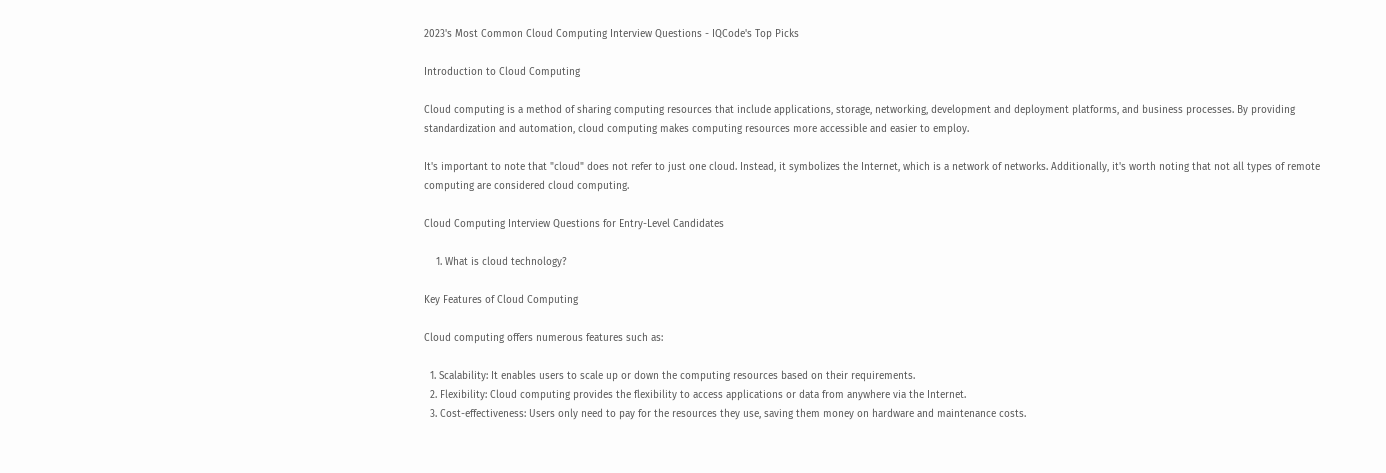2023's Most Common Cloud Computing Interview Questions - IQCode's Top Picks

Introduction to Cloud Computing

Cloud computing is a method of sharing computing resources that include applications, storage, networking, development and deployment platforms, and business processes. By providing standardization and automation, cloud computing makes computing resources more accessible and easier to employ.

It's important to note that "cloud" does not refer to just one cloud. Instead, it symbolizes the Internet, which is a network of networks. Additionally, it's worth noting that not all types of remote computing are considered cloud computing.

Cloud Computing Interview Questions for Entry-Level Candidates

    1. What is cloud technology?

Key Features of Cloud Computing

Cloud computing offers numerous features such as:

  1. Scalability: It enables users to scale up or down the computing resources based on their requirements.
  2. Flexibility: Cloud computing provides the flexibility to access applications or data from anywhere via the Internet.
  3. Cost-effectiveness: Users only need to pay for the resources they use, saving them money on hardware and maintenance costs.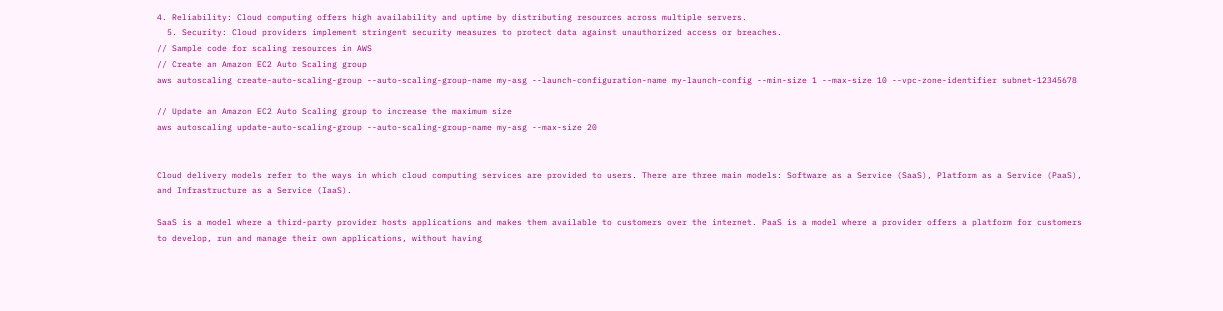4. Reliability: Cloud computing offers high availability and uptime by distributing resources across multiple servers.
  5. Security: Cloud providers implement stringent security measures to protect data against unauthorized access or breaches.
// Sample code for scaling resources in AWS
// Create an Amazon EC2 Auto Scaling group
aws autoscaling create-auto-scaling-group --auto-scaling-group-name my-asg --launch-configuration-name my-launch-config --min-size 1 --max-size 10 --vpc-zone-identifier subnet-12345678

// Update an Amazon EC2 Auto Scaling group to increase the maximum size
aws autoscaling update-auto-scaling-group --auto-scaling-group-name my-asg --max-size 20


Cloud delivery models refer to the ways in which cloud computing services are provided to users. There are three main models: Software as a Service (SaaS), Platform as a Service (PaaS), and Infrastructure as a Service (IaaS).

SaaS is a model where a third-party provider hosts applications and makes them available to customers over the internet. PaaS is a model where a provider offers a platform for customers to develop, run and manage their own applications, without having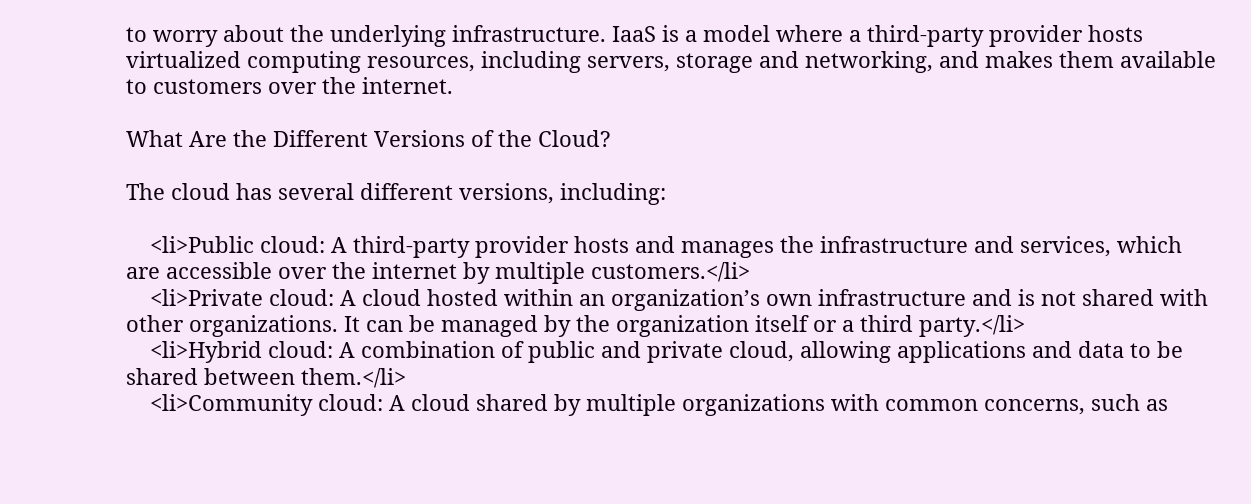to worry about the underlying infrastructure. IaaS is a model where a third-party provider hosts virtualized computing resources, including servers, storage and networking, and makes them available to customers over the internet.

What Are the Different Versions of the Cloud?

The cloud has several different versions, including:

    <li>Public cloud: A third-party provider hosts and manages the infrastructure and services, which are accessible over the internet by multiple customers.</li>
    <li>Private cloud: A cloud hosted within an organization’s own infrastructure and is not shared with other organizations. It can be managed by the organization itself or a third party.</li>
    <li>Hybrid cloud: A combination of public and private cloud, allowing applications and data to be shared between them.</li>
    <li>Community cloud: A cloud shared by multiple organizations with common concerns, such as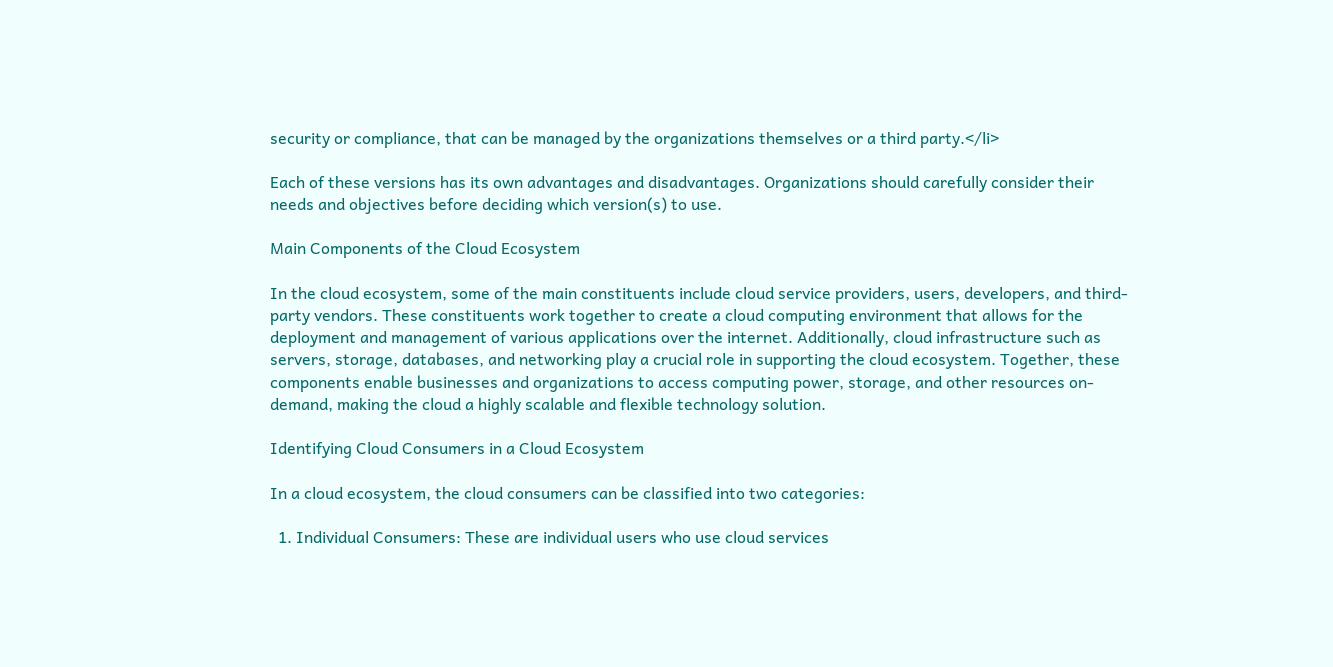security or compliance, that can be managed by the organizations themselves or a third party.</li>

Each of these versions has its own advantages and disadvantages. Organizations should carefully consider their needs and objectives before deciding which version(s) to use.

Main Components of the Cloud Ecosystem

In the cloud ecosystem, some of the main constituents include cloud service providers, users, developers, and third-party vendors. These constituents work together to create a cloud computing environment that allows for the deployment and management of various applications over the internet. Additionally, cloud infrastructure such as servers, storage, databases, and networking play a crucial role in supporting the cloud ecosystem. Together, these components enable businesses and organizations to access computing power, storage, and other resources on-demand, making the cloud a highly scalable and flexible technology solution.

Identifying Cloud Consumers in a Cloud Ecosystem

In a cloud ecosystem, the cloud consumers can be classified into two categories:

  1. Individual Consumers: These are individual users who use cloud services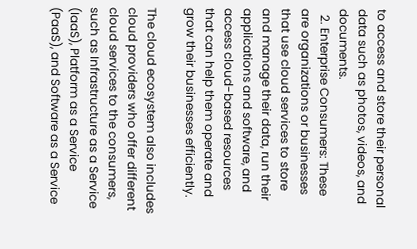to access and store their personal data such as photos, videos, and documents.
  2. Enterprise Consumers: These are organizations or businesses that use cloud services to store and manage their data, run their applications and software, and access cloud-based resources that can help them operate and grow their businesses efficiently.

The cloud ecosystem also includes cloud providers who offer different cloud services to the consumers, such as Infrastructure as a Service (IaaS), Platform as a Service (PaaS), and Software as a Service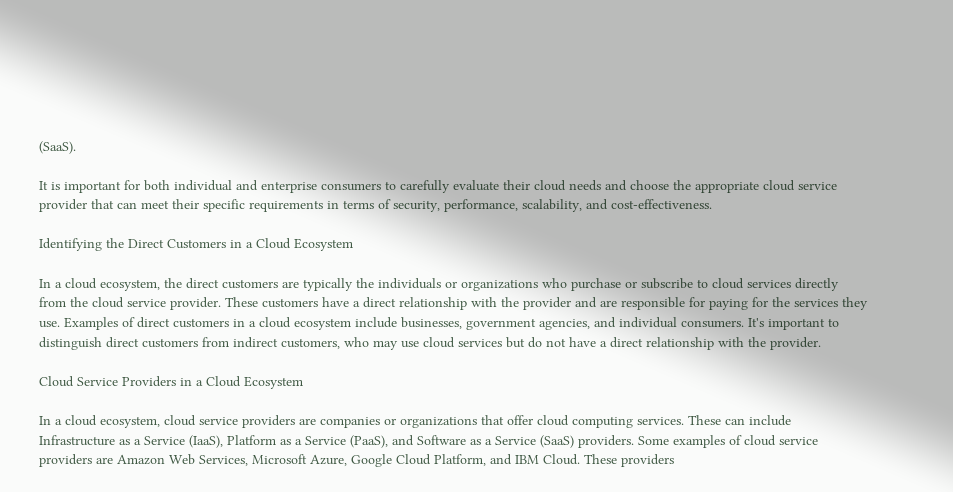(SaaS).

It is important for both individual and enterprise consumers to carefully evaluate their cloud needs and choose the appropriate cloud service provider that can meet their specific requirements in terms of security, performance, scalability, and cost-effectiveness.

Identifying the Direct Customers in a Cloud Ecosystem

In a cloud ecosystem, the direct customers are typically the individuals or organizations who purchase or subscribe to cloud services directly from the cloud service provider. These customers have a direct relationship with the provider and are responsible for paying for the services they use. Examples of direct customers in a cloud ecosystem include businesses, government agencies, and individual consumers. It's important to distinguish direct customers from indirect customers, who may use cloud services but do not have a direct relationship with the provider.

Cloud Service Providers in a Cloud Ecosystem

In a cloud ecosystem, cloud service providers are companies or organizations that offer cloud computing services. These can include Infrastructure as a Service (IaaS), Platform as a Service (PaaS), and Software as a Service (SaaS) providers. Some examples of cloud service providers are Amazon Web Services, Microsoft Azure, Google Cloud Platform, and IBM Cloud. These providers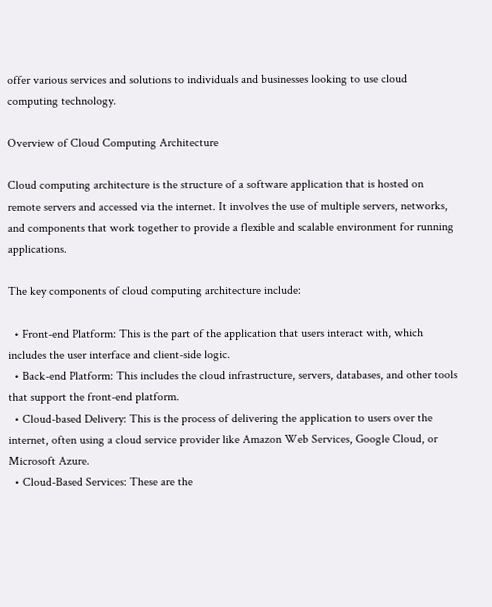offer various services and solutions to individuals and businesses looking to use cloud computing technology.

Overview of Cloud Computing Architecture

Cloud computing architecture is the structure of a software application that is hosted on remote servers and accessed via the internet. It involves the use of multiple servers, networks, and components that work together to provide a flexible and scalable environment for running applications.

The key components of cloud computing architecture include:

  • Front-end Platform: This is the part of the application that users interact with, which includes the user interface and client-side logic.
  • Back-end Platform: This includes the cloud infrastructure, servers, databases, and other tools that support the front-end platform.
  • Cloud-based Delivery: This is the process of delivering the application to users over the internet, often using a cloud service provider like Amazon Web Services, Google Cloud, or Microsoft Azure.
  • Cloud-Based Services: These are the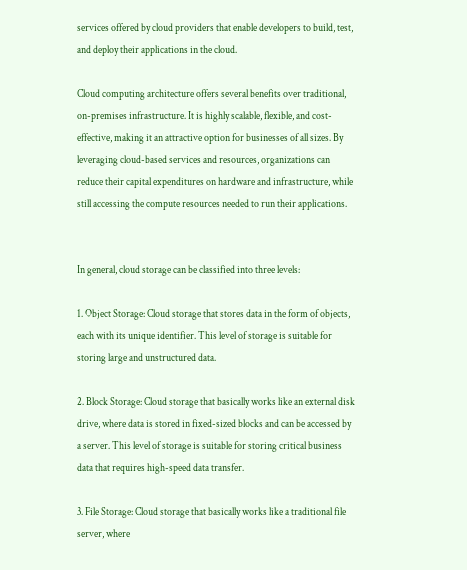services offered by cloud providers that enable developers to build, test, and deploy their applications in the cloud.

Cloud computing architecture offers several benefits over traditional, on-premises infrastructure. It is highly scalable, flexible, and cost-effective, making it an attractive option for businesses of all sizes. By leveraging cloud-based services and resources, organizations can reduce their capital expenditures on hardware and infrastructure, while still accessing the compute resources needed to run their applications.


In general, cloud storage can be classified into three levels:

1. Object Storage: Cloud storage that stores data in the form of objects, each with its unique identifier. This level of storage is suitable for storing large and unstructured data.

2. Block Storage: Cloud storage that basically works like an external disk drive, where data is stored in fixed-sized blocks and can be accessed by a server. This level of storage is suitable for storing critical business data that requires high-speed data transfer.

3. File Storage: Cloud storage that basically works like a traditional file server, where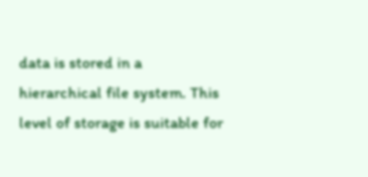data is stored in a hierarchical file system. This level of storage is suitable for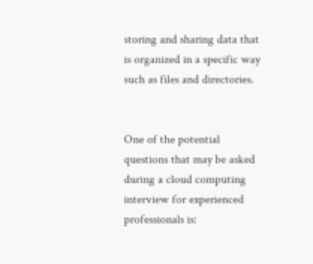storing and sharing data that is organized in a specific way such as files and directories.


One of the potential questions that may be asked during a cloud computing interview for experienced professionals is: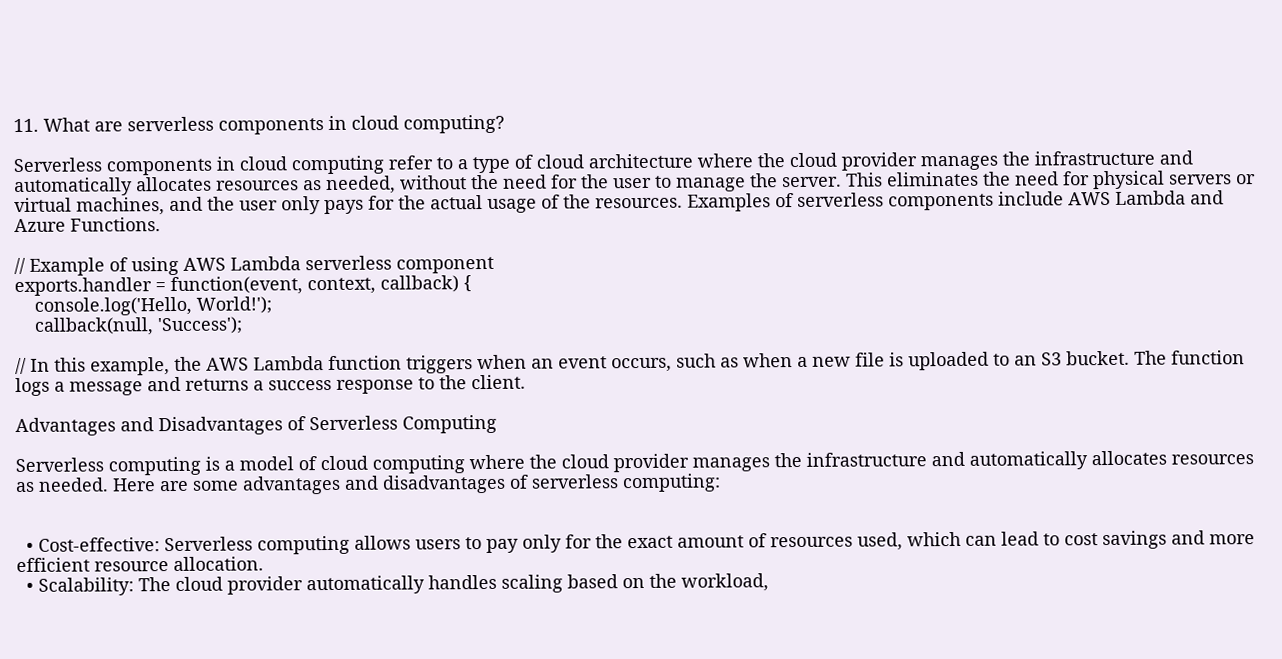11. What are serverless components in cloud computing?

Serverless components in cloud computing refer to a type of cloud architecture where the cloud provider manages the infrastructure and automatically allocates resources as needed, without the need for the user to manage the server. This eliminates the need for physical servers or virtual machines, and the user only pays for the actual usage of the resources. Examples of serverless components include AWS Lambda and Azure Functions.

// Example of using AWS Lambda serverless component
exports.handler = function(event, context, callback) {
    console.log('Hello, World!');
    callback(null, 'Success');

// In this example, the AWS Lambda function triggers when an event occurs, such as when a new file is uploaded to an S3 bucket. The function logs a message and returns a success response to the client.

Advantages and Disadvantages of Serverless Computing

Serverless computing is a model of cloud computing where the cloud provider manages the infrastructure and automatically allocates resources as needed. Here are some advantages and disadvantages of serverless computing:


  • Cost-effective: Serverless computing allows users to pay only for the exact amount of resources used, which can lead to cost savings and more efficient resource allocation.
  • Scalability: The cloud provider automatically handles scaling based on the workload,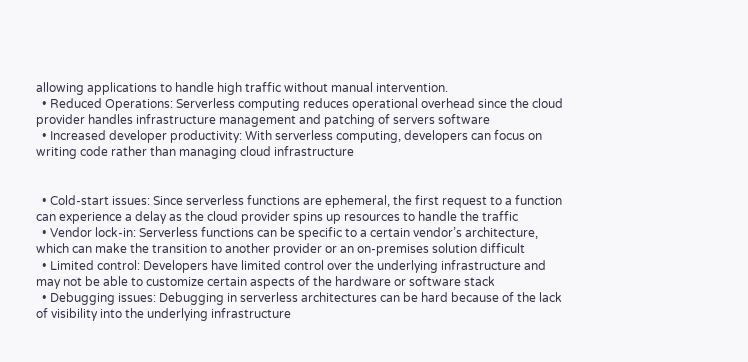allowing applications to handle high traffic without manual intervention.
  • Reduced Operations: Serverless computing reduces operational overhead since the cloud provider handles infrastructure management and patching of servers software
  • Increased developer productivity: With serverless computing, developers can focus on writing code rather than managing cloud infrastructure


  • Cold-start issues: Since serverless functions are ephemeral, the first request to a function can experience a delay as the cloud provider spins up resources to handle the traffic
  • Vendor lock-in: Serverless functions can be specific to a certain vendor’s architecture, which can make the transition to another provider or an on-premises solution difficult
  • Limited control: Developers have limited control over the underlying infrastructure and may not be able to customize certain aspects of the hardware or software stack
  • Debugging issues: Debugging in serverless architectures can be hard because of the lack of visibility into the underlying infrastructure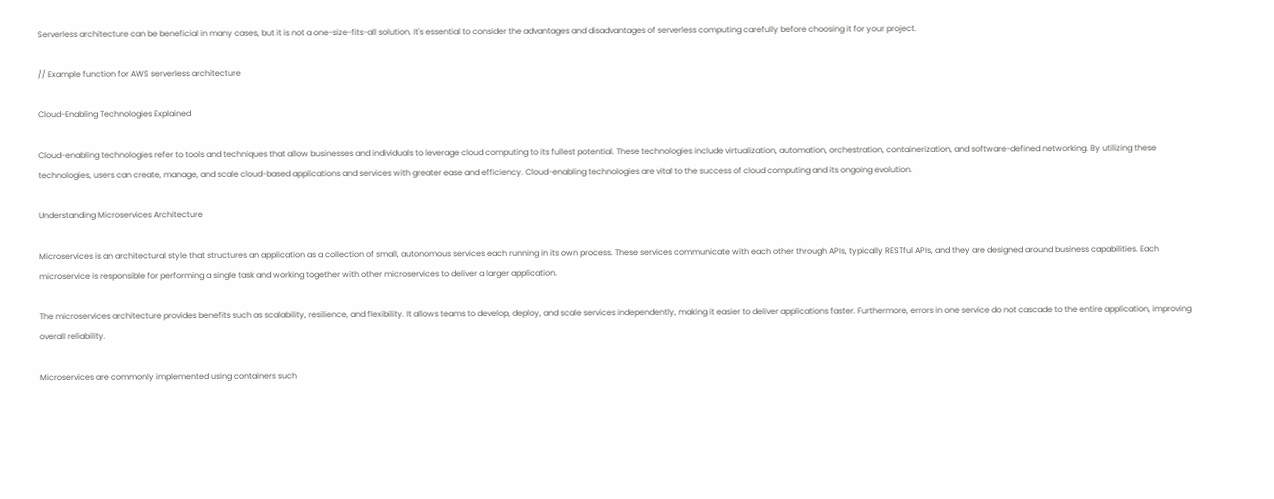Serverless architecture can be beneficial in many cases, but it is not a one-size-fits-all solution. It's essential to consider the advantages and disadvantages of serverless computing carefully before choosing it for your project.

// Example function for AWS serverless architecture

Cloud-Enabling Technologies Explained

Cloud-enabling technologies refer to tools and techniques that allow businesses and individuals to leverage cloud computing to its fullest potential. These technologies include virtualization, automation, orchestration, containerization, and software-defined networking. By utilizing these technologies, users can create, manage, and scale cloud-based applications and services with greater ease and efficiency. Cloud-enabling technologies are vital to the success of cloud computing and its ongoing evolution.

Understanding Microservices Architecture

Microservices is an architectural style that structures an application as a collection of small, autonomous services each running in its own process. These services communicate with each other through APIs, typically RESTful APIs, and they are designed around business capabilities. Each microservice is responsible for performing a single task and working together with other microservices to deliver a larger application.

The microservices architecture provides benefits such as scalability, resilience, and flexibility. It allows teams to develop, deploy, and scale services independently, making it easier to deliver applications faster. Furthermore, errors in one service do not cascade to the entire application, improving overall reliability.

Microservices are commonly implemented using containers such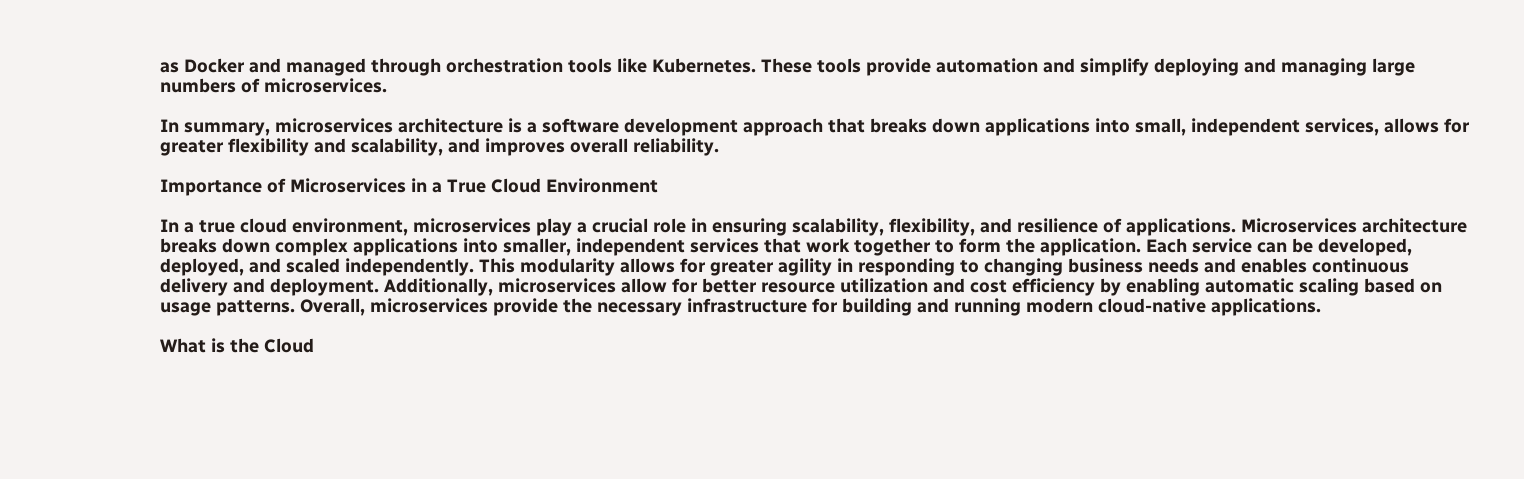as Docker and managed through orchestration tools like Kubernetes. These tools provide automation and simplify deploying and managing large numbers of microservices.

In summary, microservices architecture is a software development approach that breaks down applications into small, independent services, allows for greater flexibility and scalability, and improves overall reliability.

Importance of Microservices in a True Cloud Environment

In a true cloud environment, microservices play a crucial role in ensuring scalability, flexibility, and resilience of applications. Microservices architecture breaks down complex applications into smaller, independent services that work together to form the application. Each service can be developed, deployed, and scaled independently. This modularity allows for greater agility in responding to changing business needs and enables continuous delivery and deployment. Additionally, microservices allow for better resource utilization and cost efficiency by enabling automatic scaling based on usage patterns. Overall, microservices provide the necessary infrastructure for building and running modern cloud-native applications.

What is the Cloud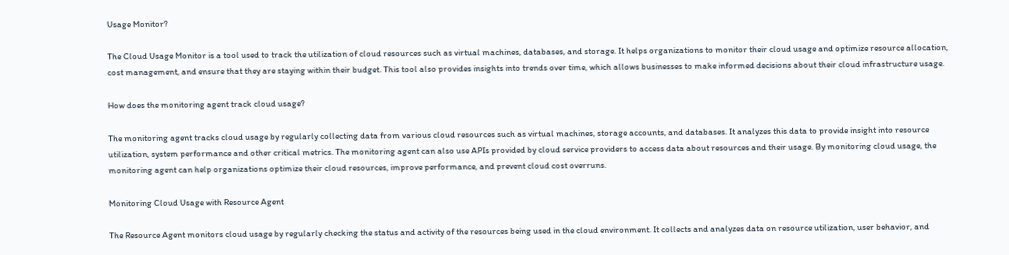Usage Monitor?

The Cloud Usage Monitor is a tool used to track the utilization of cloud resources such as virtual machines, databases, and storage. It helps organizations to monitor their cloud usage and optimize resource allocation, cost management, and ensure that they are staying within their budget. This tool also provides insights into trends over time, which allows businesses to make informed decisions about their cloud infrastructure usage.

How does the monitoring agent track cloud usage?

The monitoring agent tracks cloud usage by regularly collecting data from various cloud resources such as virtual machines, storage accounts, and databases. It analyzes this data to provide insight into resource utilization, system performance and other critical metrics. The monitoring agent can also use APIs provided by cloud service providers to access data about resources and their usage. By monitoring cloud usage, the monitoring agent can help organizations optimize their cloud resources, improve performance, and prevent cloud cost overruns.

Monitoring Cloud Usage with Resource Agent

The Resource Agent monitors cloud usage by regularly checking the status and activity of the resources being used in the cloud environment. It collects and analyzes data on resource utilization, user behavior, and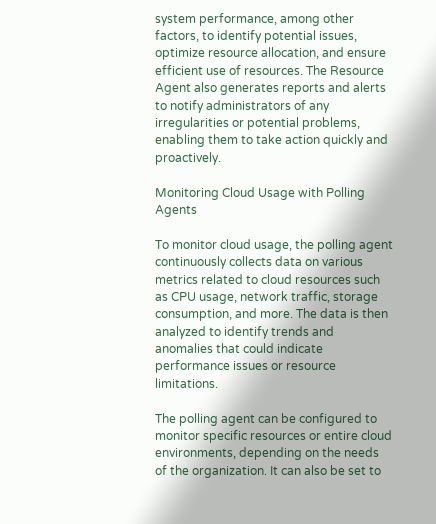system performance, among other factors, to identify potential issues, optimize resource allocation, and ensure efficient use of resources. The Resource Agent also generates reports and alerts to notify administrators of any irregularities or potential problems, enabling them to take action quickly and proactively.

Monitoring Cloud Usage with Polling Agents

To monitor cloud usage, the polling agent continuously collects data on various metrics related to cloud resources such as CPU usage, network traffic, storage consumption, and more. The data is then analyzed to identify trends and anomalies that could indicate performance issues or resource limitations.

The polling agent can be configured to monitor specific resources or entire cloud environments, depending on the needs of the organization. It can also be set to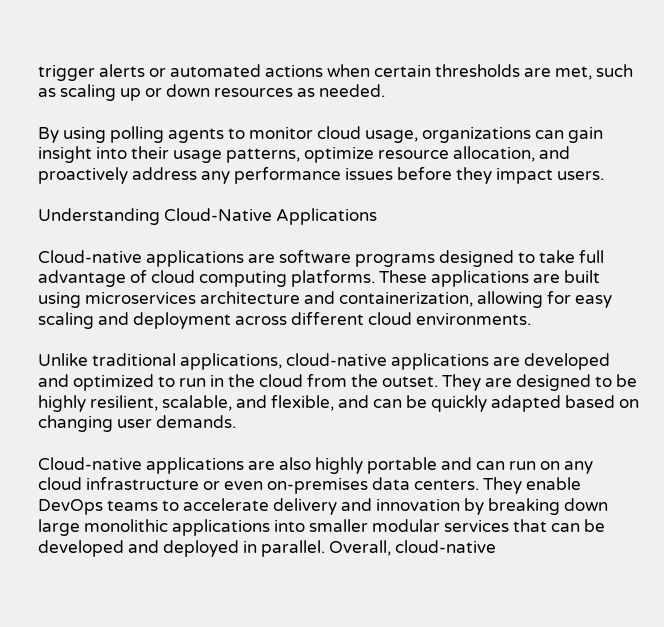trigger alerts or automated actions when certain thresholds are met, such as scaling up or down resources as needed.

By using polling agents to monitor cloud usage, organizations can gain insight into their usage patterns, optimize resource allocation, and proactively address any performance issues before they impact users.

Understanding Cloud-Native Applications

Cloud-native applications are software programs designed to take full advantage of cloud computing platforms. These applications are built using microservices architecture and containerization, allowing for easy scaling and deployment across different cloud environments.

Unlike traditional applications, cloud-native applications are developed and optimized to run in the cloud from the outset. They are designed to be highly resilient, scalable, and flexible, and can be quickly adapted based on changing user demands.

Cloud-native applications are also highly portable and can run on any cloud infrastructure or even on-premises data centers. They enable DevOps teams to accelerate delivery and innovation by breaking down large monolithic applications into smaller modular services that can be developed and deployed in parallel. Overall, cloud-native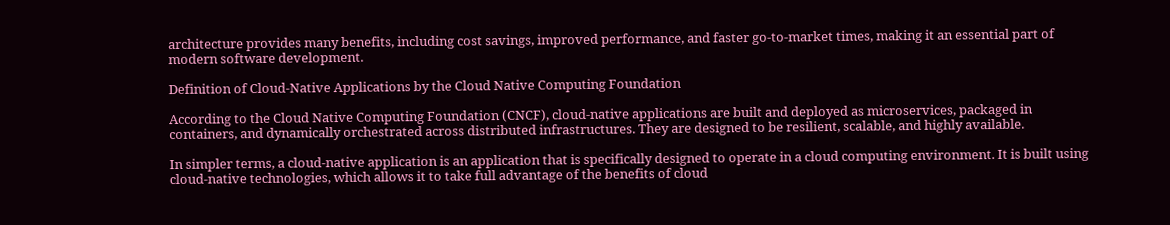architecture provides many benefits, including cost savings, improved performance, and faster go-to-market times, making it an essential part of modern software development.

Definition of Cloud-Native Applications by the Cloud Native Computing Foundation

According to the Cloud Native Computing Foundation (CNCF), cloud-native applications are built and deployed as microservices, packaged in containers, and dynamically orchestrated across distributed infrastructures. They are designed to be resilient, scalable, and highly available.

In simpler terms, a cloud-native application is an application that is specifically designed to operate in a cloud computing environment. It is built using cloud-native technologies, which allows it to take full advantage of the benefits of cloud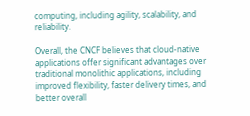computing, including agility, scalability, and reliability.

Overall, the CNCF believes that cloud-native applications offer significant advantages over traditional monolithic applications, including improved flexibility, faster delivery times, and better overall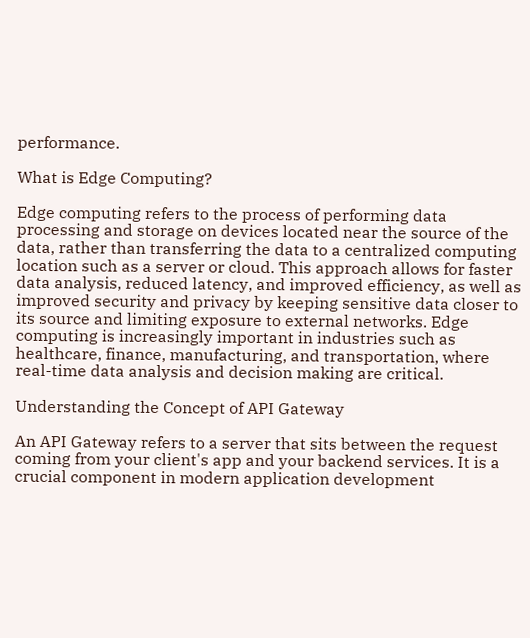performance.

What is Edge Computing?

Edge computing refers to the process of performing data processing and storage on devices located near the source of the data, rather than transferring the data to a centralized computing location such as a server or cloud. This approach allows for faster data analysis, reduced latency, and improved efficiency, as well as improved security and privacy by keeping sensitive data closer to its source and limiting exposure to external networks. Edge computing is increasingly important in industries such as healthcare, finance, manufacturing, and transportation, where real-time data analysis and decision making are critical.

Understanding the Concept of API Gateway

An API Gateway refers to a server that sits between the request coming from your client's app and your backend services. It is a crucial component in modern application development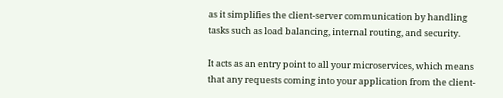as it simplifies the client-server communication by handling tasks such as load balancing, internal routing, and security.

It acts as an entry point to all your microservices, which means that any requests coming into your application from the client-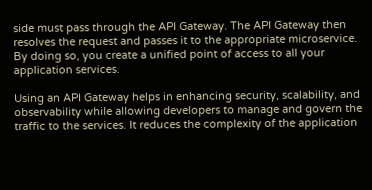side must pass through the API Gateway. The API Gateway then resolves the request and passes it to the appropriate microservice. By doing so, you create a unified point of access to all your application services.

Using an API Gateway helps in enhancing security, scalability, and observability while allowing developers to manage and govern the traffic to the services. It reduces the complexity of the application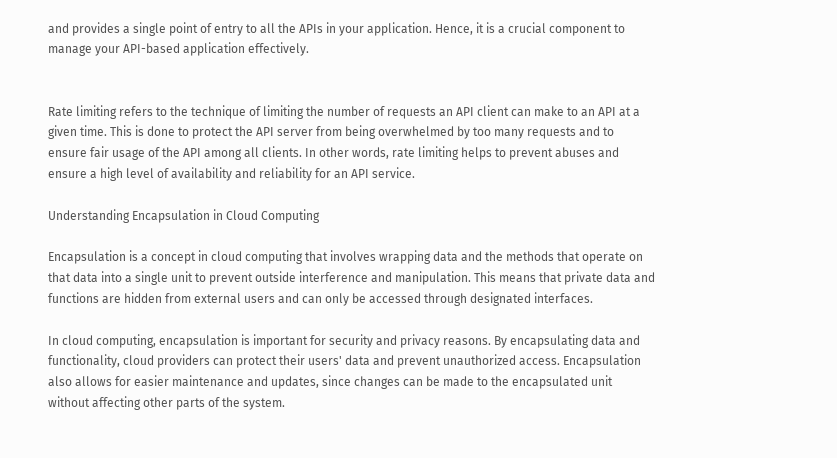and provides a single point of entry to all the APIs in your application. Hence, it is a crucial component to manage your API-based application effectively.


Rate limiting refers to the technique of limiting the number of requests an API client can make to an API at a given time. This is done to protect the API server from being overwhelmed by too many requests and to ensure fair usage of the API among all clients. In other words, rate limiting helps to prevent abuses and ensure a high level of availability and reliability for an API service.

Understanding Encapsulation in Cloud Computing

Encapsulation is a concept in cloud computing that involves wrapping data and the methods that operate on that data into a single unit to prevent outside interference and manipulation. This means that private data and functions are hidden from external users and can only be accessed through designated interfaces.

In cloud computing, encapsulation is important for security and privacy reasons. By encapsulating data and functionality, cloud providers can protect their users' data and prevent unauthorized access. Encapsulation also allows for easier maintenance and updates, since changes can be made to the encapsulated unit without affecting other parts of the system.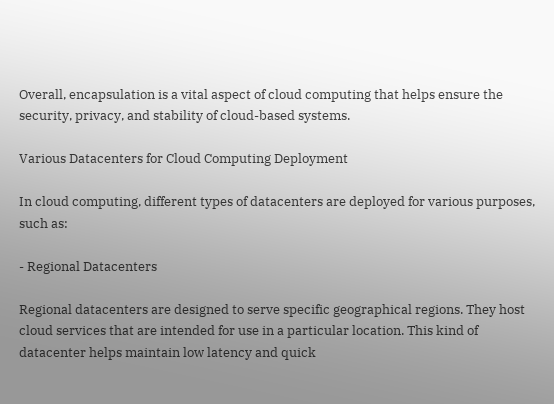Overall, encapsulation is a vital aspect of cloud computing that helps ensure the security, privacy, and stability of cloud-based systems.

Various Datacenters for Cloud Computing Deployment

In cloud computing, different types of datacenters are deployed for various purposes, such as:

- Regional Datacenters

Regional datacenters are designed to serve specific geographical regions. They host cloud services that are intended for use in a particular location. This kind of datacenter helps maintain low latency and quick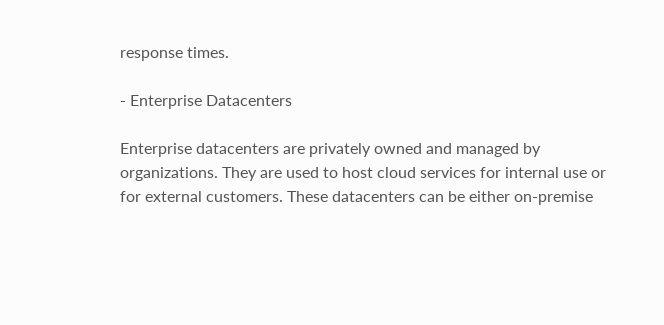response times.

- Enterprise Datacenters

Enterprise datacenters are privately owned and managed by organizations. They are used to host cloud services for internal use or for external customers. These datacenters can be either on-premise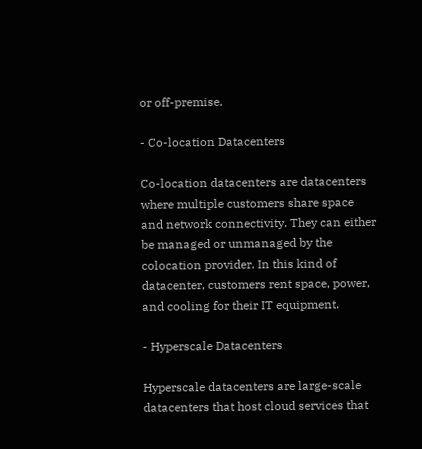or off-premise.

- Co-location Datacenters

Co-location datacenters are datacenters where multiple customers share space and network connectivity. They can either be managed or unmanaged by the colocation provider. In this kind of datacenter, customers rent space, power, and cooling for their IT equipment.

- Hyperscale Datacenters

Hyperscale datacenters are large-scale datacenters that host cloud services that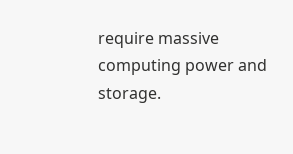require massive computing power and storage.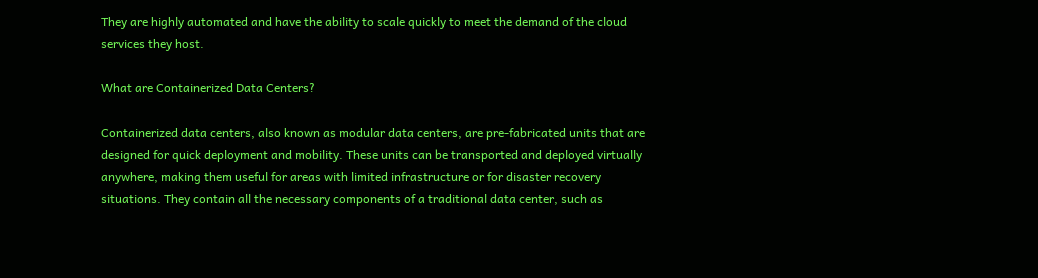They are highly automated and have the ability to scale quickly to meet the demand of the cloud services they host.

What are Containerized Data Centers?

Containerized data centers, also known as modular data centers, are pre-fabricated units that are designed for quick deployment and mobility. These units can be transported and deployed virtually anywhere, making them useful for areas with limited infrastructure or for disaster recovery situations. They contain all the necessary components of a traditional data center, such as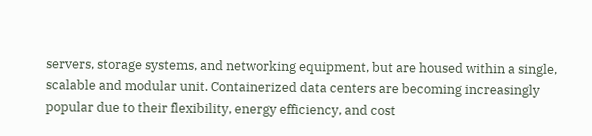servers, storage systems, and networking equipment, but are housed within a single, scalable and modular unit. Containerized data centers are becoming increasingly popular due to their flexibility, energy efficiency, and cost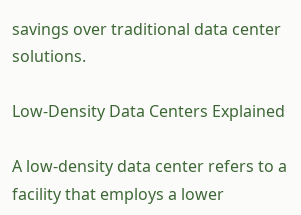savings over traditional data center solutions.

Low-Density Data Centers Explained

A low-density data center refers to a facility that employs a lower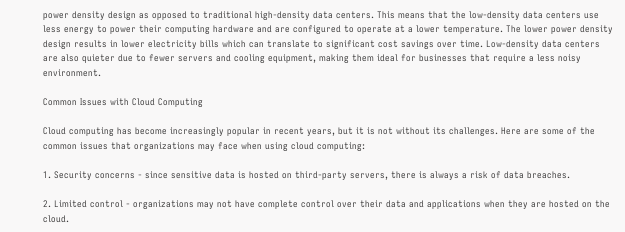power density design as opposed to traditional high-density data centers. This means that the low-density data centers use less energy to power their computing hardware and are configured to operate at a lower temperature. The lower power density design results in lower electricity bills which can translate to significant cost savings over time. Low-density data centers are also quieter due to fewer servers and cooling equipment, making them ideal for businesses that require a less noisy environment.

Common Issues with Cloud Computing

Cloud computing has become increasingly popular in recent years, but it is not without its challenges. Here are some of the common issues that organizations may face when using cloud computing:

1. Security concerns - since sensitive data is hosted on third-party servers, there is always a risk of data breaches.

2. Limited control - organizations may not have complete control over their data and applications when they are hosted on the cloud.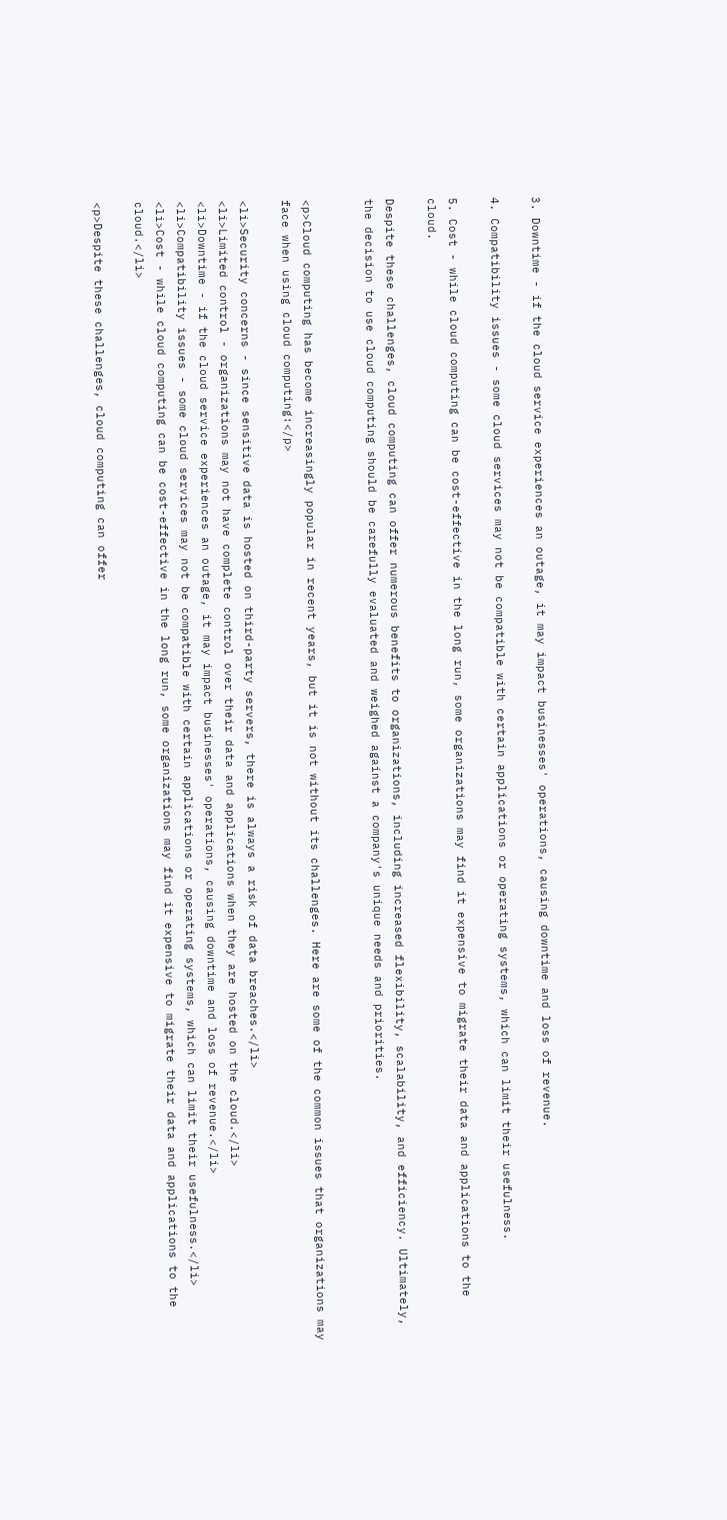3. Downtime - if the cloud service experiences an outage, it may impact businesses' operations, causing downtime and loss of revenue.

4. Compatibility issues - some cloud services may not be compatible with certain applications or operating systems, which can limit their usefulness.

5. Cost - while cloud computing can be cost-effective in the long run, some organizations may find it expensive to migrate their data and applications to the cloud.

Despite these challenges, cloud computing can offer numerous benefits to organizations, including increased flexibility, scalability, and efficiency. Ultimately, the decision to use cloud computing should be carefully evaluated and weighed against a company's unique needs and priorities.


<p>Cloud computing has become increasingly popular in recent years, but it is not without its challenges. Here are some of the common issues that organizations may face when using cloud computing:</p>

<li>Security concerns - since sensitive data is hosted on third-party servers, there is always a risk of data breaches.</li>
<li>Limited control - organizations may not have complete control over their data and applications when they are hosted on the cloud.</li>
<li>Downtime - if the cloud service experiences an outage, it may impact businesses' operations, causing downtime and loss of revenue.</li>
<li>Compatibility issues - some cloud services may not be compatible with certain applications or operating systems, which can limit their usefulness.</li>
<li>Cost - while cloud computing can be cost-effective in the long run, some organizations may find it expensive to migrate their data and applications to the cloud.</li>

<p>Despite these challenges, cloud computing can offer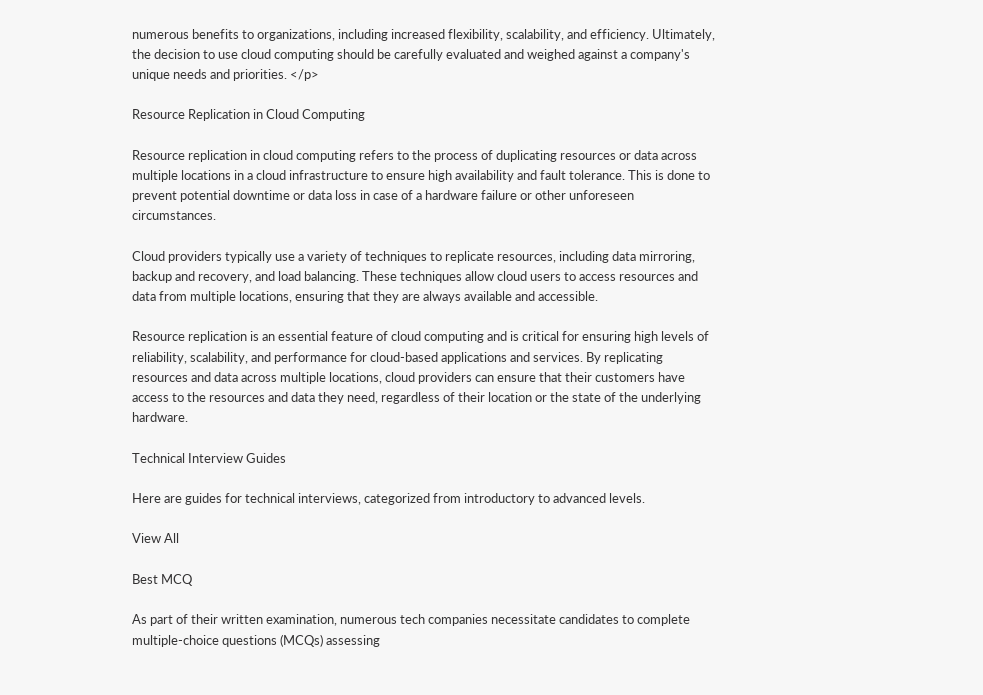numerous benefits to organizations, including increased flexibility, scalability, and efficiency. Ultimately, the decision to use cloud computing should be carefully evaluated and weighed against a company's unique needs and priorities. </p>

Resource Replication in Cloud Computing

Resource replication in cloud computing refers to the process of duplicating resources or data across multiple locations in a cloud infrastructure to ensure high availability and fault tolerance. This is done to prevent potential downtime or data loss in case of a hardware failure or other unforeseen circumstances.

Cloud providers typically use a variety of techniques to replicate resources, including data mirroring, backup and recovery, and load balancing. These techniques allow cloud users to access resources and data from multiple locations, ensuring that they are always available and accessible.

Resource replication is an essential feature of cloud computing and is critical for ensuring high levels of reliability, scalability, and performance for cloud-based applications and services. By replicating resources and data across multiple locations, cloud providers can ensure that their customers have access to the resources and data they need, regardless of their location or the state of the underlying hardware.

Technical Interview Guides

Here are guides for technical interviews, categorized from introductory to advanced levels.

View All

Best MCQ

As part of their written examination, numerous tech companies necessitate candidates to complete multiple-choice questions (MCQs) assessing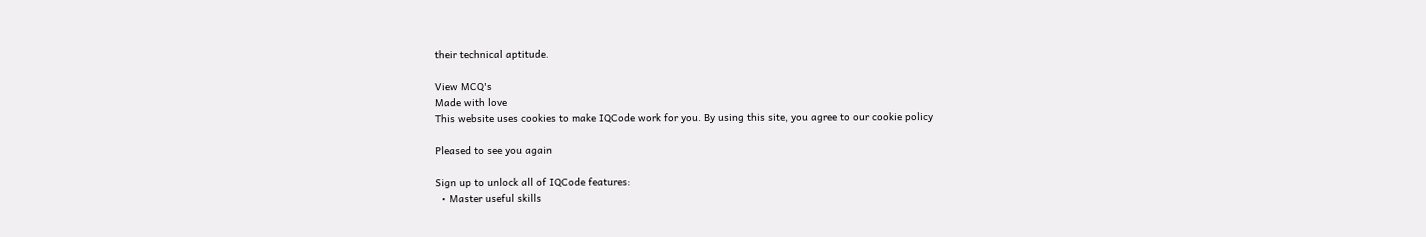their technical aptitude.

View MCQ's
Made with love
This website uses cookies to make IQCode work for you. By using this site, you agree to our cookie policy

Pleased to see you again

Sign up to unlock all of IQCode features:
  • Master useful skills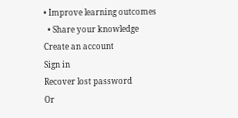• Improve learning outcomes
  • Share your knowledge
Create an account
Sign in
Recover lost password
Or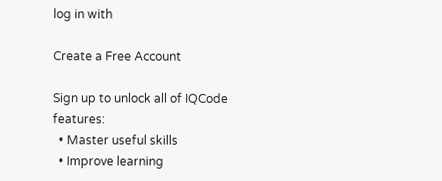log in with

Create a Free Account

Sign up to unlock all of IQCode features:
  • Master useful skills
  • Improve learning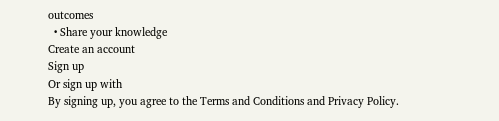outcomes
  • Share your knowledge
Create an account
Sign up
Or sign up with
By signing up, you agree to the Terms and Conditions and Privacy Policy.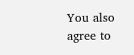You also agree to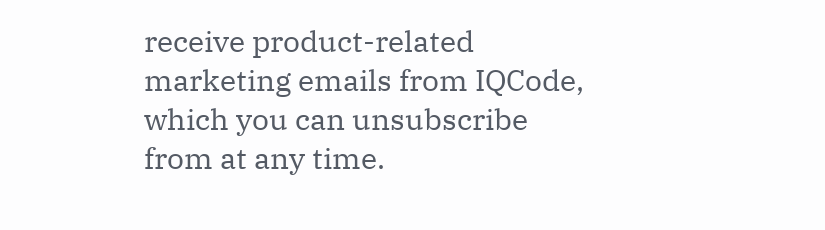receive product-related marketing emails from IQCode, which you can unsubscribe from at any time.